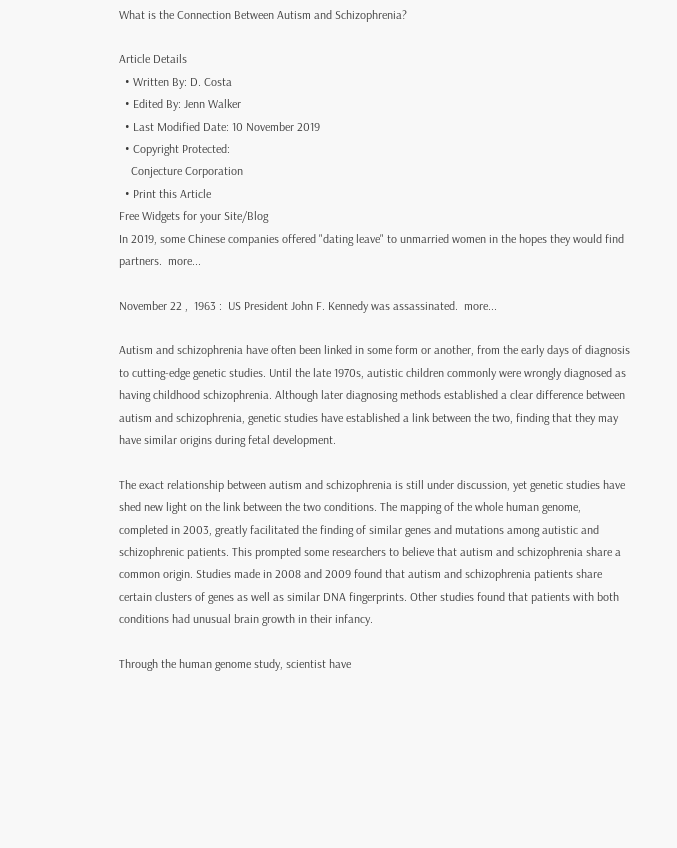What is the Connection Between Autism and Schizophrenia?

Article Details
  • Written By: D. Costa
  • Edited By: Jenn Walker
  • Last Modified Date: 10 November 2019
  • Copyright Protected:
    Conjecture Corporation
  • Print this Article
Free Widgets for your Site/Blog
In 2019, some Chinese companies offered "dating leave" to unmarried women in the hopes they would find partners.  more...

November 22 ,  1963 :  US President John F. Kennedy was assassinated.  more...

Autism and schizophrenia have often been linked in some form or another, from the early days of diagnosis to cutting-edge genetic studies. Until the late 1970s, autistic children commonly were wrongly diagnosed as having childhood schizophrenia. Although later diagnosing methods established a clear difference between autism and schizophrenia, genetic studies have established a link between the two, finding that they may have similar origins during fetal development.

The exact relationship between autism and schizophrenia is still under discussion, yet genetic studies have shed new light on the link between the two conditions. The mapping of the whole human genome, completed in 2003, greatly facilitated the finding of similar genes and mutations among autistic and schizophrenic patients. This prompted some researchers to believe that autism and schizophrenia share a common origin. Studies made in 2008 and 2009 found that autism and schizophrenia patients share certain clusters of genes as well as similar DNA fingerprints. Other studies found that patients with both conditions had unusual brain growth in their infancy.

Through the human genome study, scientist have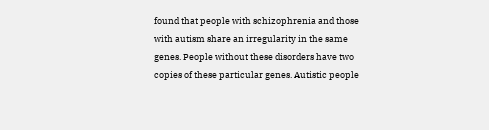found that people with schizophrenia and those with autism share an irregularity in the same genes. People without these disorders have two copies of these particular genes. Autistic people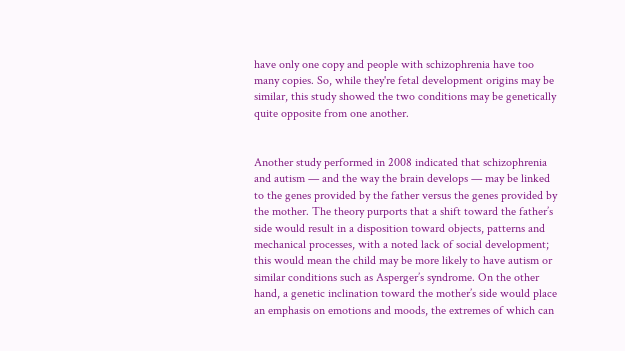have only one copy and people with schizophrenia have too many copies. So, while they're fetal development origins may be similar, this study showed the two conditions may be genetically quite opposite from one another.


Another study performed in 2008 indicated that schizophrenia and autism — and the way the brain develops — may be linked to the genes provided by the father versus the genes provided by the mother. The theory purports that a shift toward the father’s side would result in a disposition toward objects, patterns and mechanical processes, with a noted lack of social development; this would mean the child may be more likely to have autism or similar conditions such as Asperger’s syndrome. On the other hand, a genetic inclination toward the mother’s side would place an emphasis on emotions and moods, the extremes of which can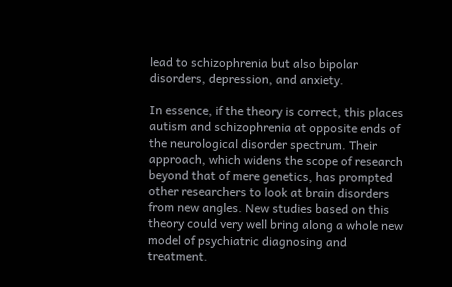lead to schizophrenia but also bipolar disorders, depression, and anxiety.

In essence, if the theory is correct, this places autism and schizophrenia at opposite ends of the neurological disorder spectrum. Their approach, which widens the scope of research beyond that of mere genetics, has prompted other researchers to look at brain disorders from new angles. New studies based on this theory could very well bring along a whole new model of psychiatric diagnosing and treatment.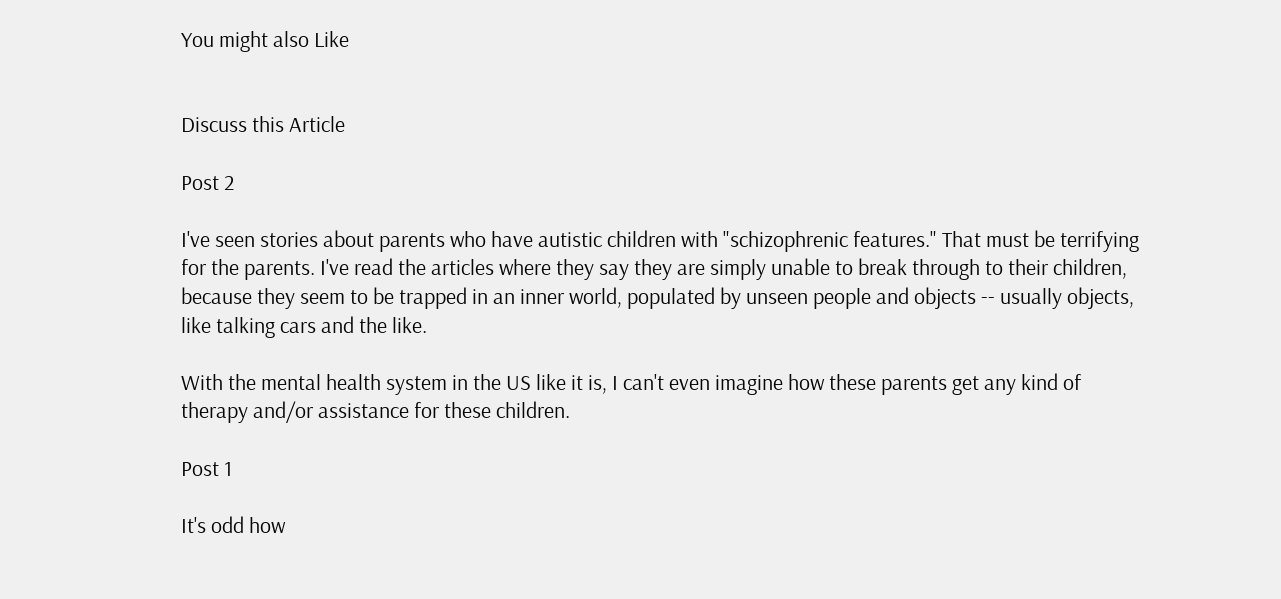You might also Like


Discuss this Article

Post 2

I've seen stories about parents who have autistic children with "schizophrenic features." That must be terrifying for the parents. I've read the articles where they say they are simply unable to break through to their children, because they seem to be trapped in an inner world, populated by unseen people and objects -- usually objects, like talking cars and the like.

With the mental health system in the US like it is, I can't even imagine how these parents get any kind of therapy and/or assistance for these children.

Post 1

It's odd how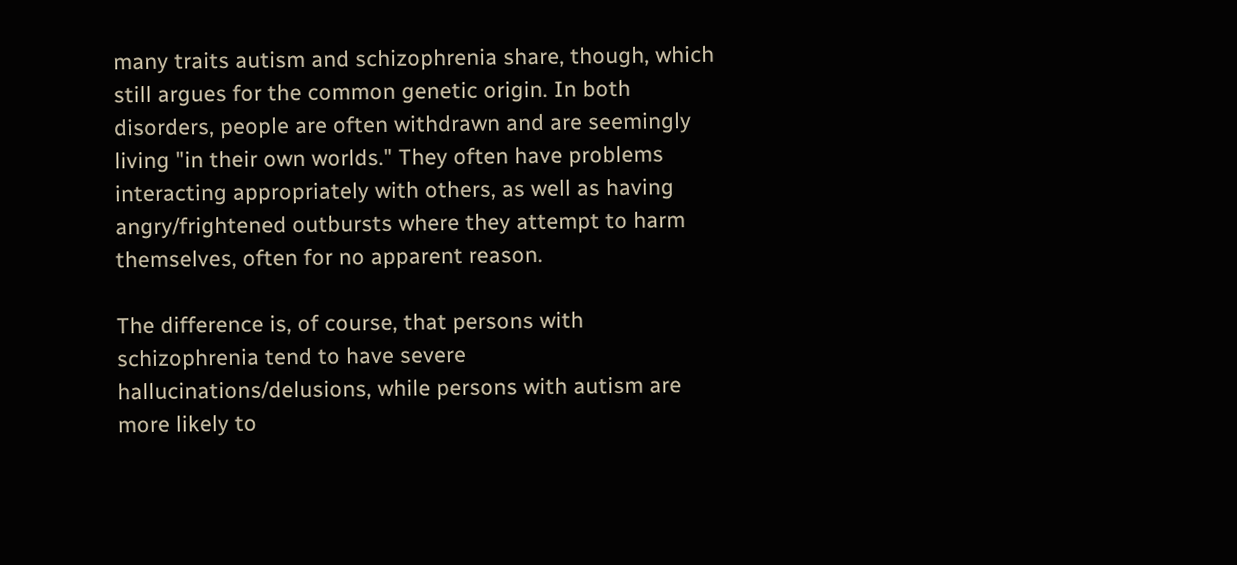many traits autism and schizophrenia share, though, which still argues for the common genetic origin. In both disorders, people are often withdrawn and are seemingly living "in their own worlds." They often have problems interacting appropriately with others, as well as having angry/frightened outbursts where they attempt to harm themselves, often for no apparent reason.

The difference is, of course, that persons with schizophrenia tend to have severe hallucinations/delusions, while persons with autism are more likely to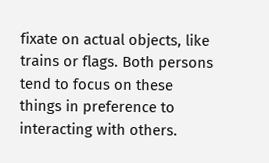fixate on actual objects, like trains or flags. Both persons tend to focus on these things in preference to interacting with others.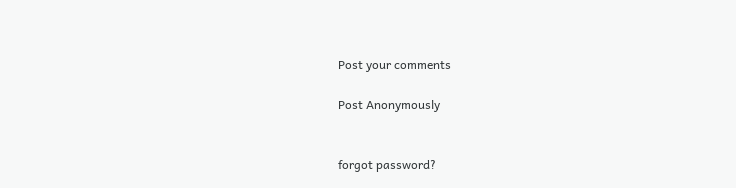Post your comments

Post Anonymously


forgot password?